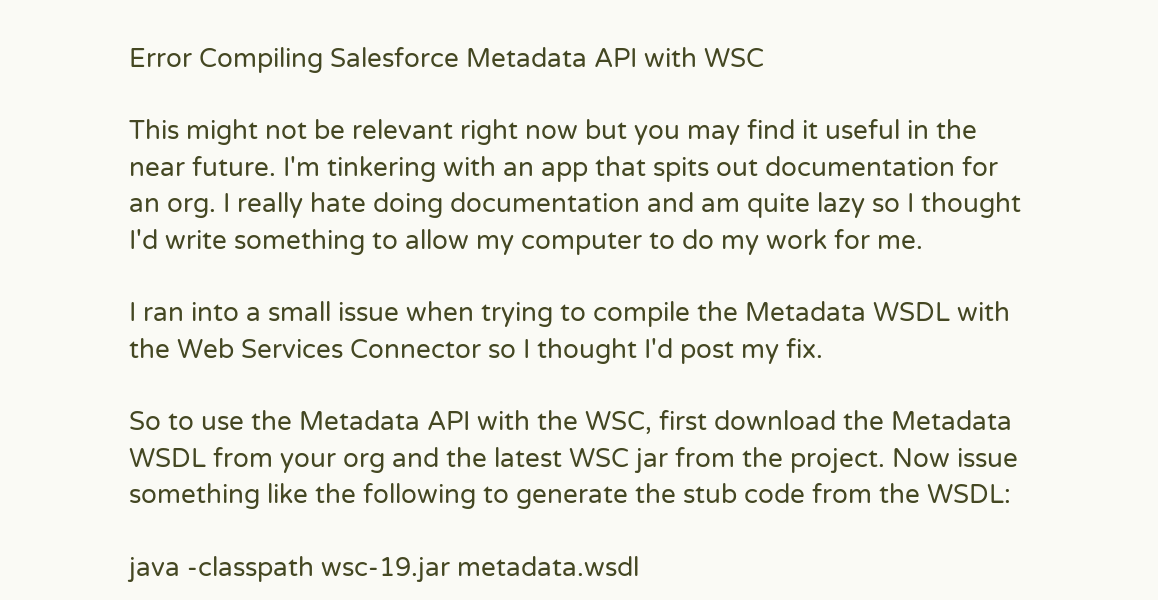Error Compiling Salesforce Metadata API with WSC

This might not be relevant right now but you may find it useful in the near future. I'm tinkering with an app that spits out documentation for an org. I really hate doing documentation and am quite lazy so I thought I'd write something to allow my computer to do my work for me.

I ran into a small issue when trying to compile the Metadata WSDL with the Web Services Connector so I thought I'd post my fix.

So to use the Metadata API with the WSC, first download the Metadata WSDL from your org and the latest WSC jar from the project. Now issue something like the following to generate the stub code from the WSDL:

java -classpath wsc-19.jar metadata.wsdl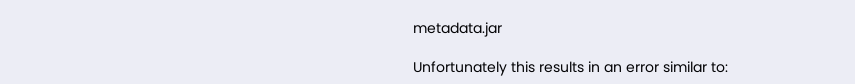metadata.jar

Unfortunately this results in an error similar to: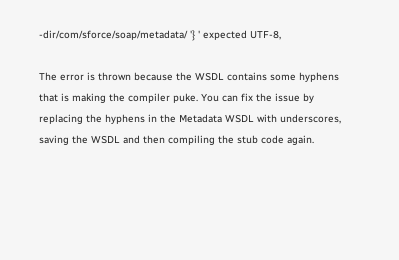-dir/com/sforce/soap/metadata/ '} ' expected UTF-8,

The error is thrown because the WSDL contains some hyphens that is making the compiler puke. You can fix the issue by replacing the hyphens in the Metadata WSDL with underscores, saving the WSDL and then compiling the stub code again.